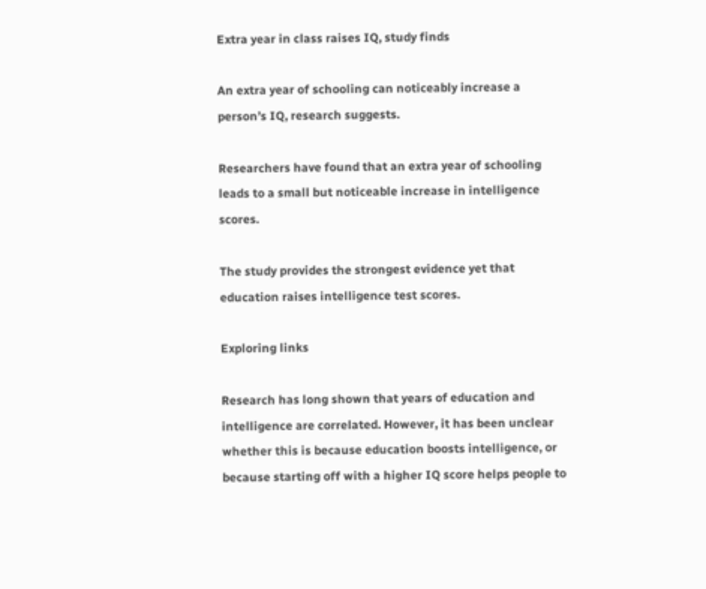Extra year in class raises IQ, study finds

An extra year of schooling can noticeably increase a person’s IQ, research suggests.

Researchers have found that an extra year of schooling leads to a small but noticeable increase in intelligence scores.

The study provides the strongest evidence yet that education raises intelligence test scores.

Exploring links

Research has long shown that years of education and intelligence are correlated. However, it has been unclear whether this is because education boosts intelligence, or because starting off with a higher IQ score helps people to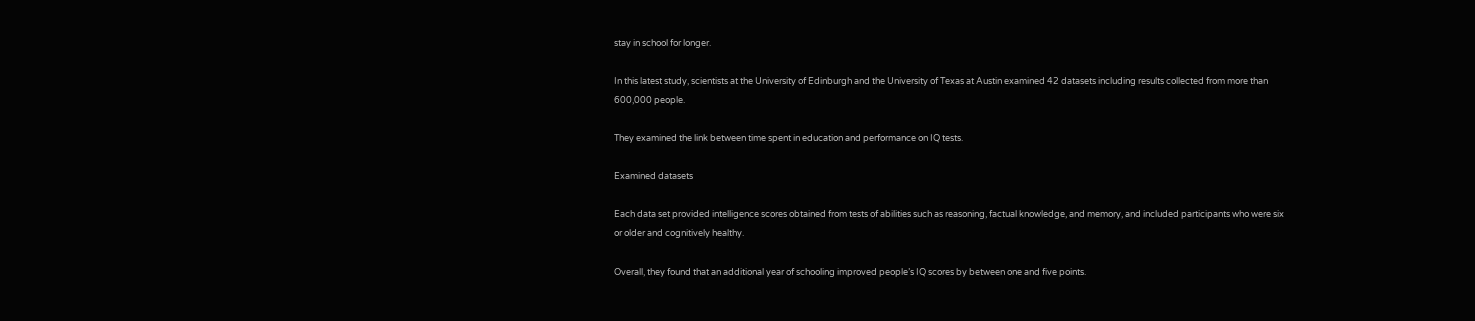stay in school for longer.

In this latest study, scientists at the University of Edinburgh and the University of Texas at Austin examined 42 datasets including results collected from more than 600,000 people.

They examined the link between time spent in education and performance on IQ tests.

Examined datasets

Each data set provided intelligence scores obtained from tests of abilities such as reasoning, factual knowledge, and memory, and included participants who were six or older and cognitively healthy.

Overall, they found that an additional year of schooling improved people’s IQ scores by between one and five points.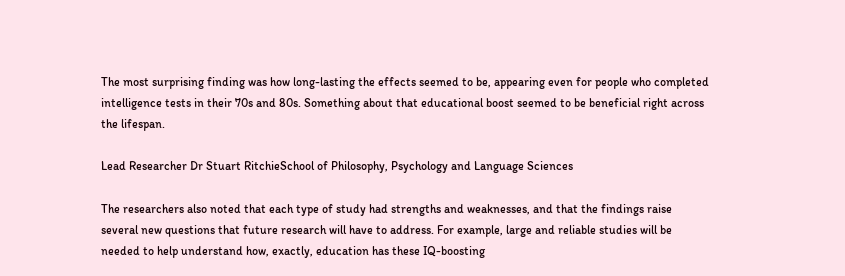The most surprising finding was how long-lasting the effects seemed to be, appearing even for people who completed intelligence tests in their 70s and 80s. Something about that educational boost seemed to be beneficial right across the lifespan.

Lead Researcher Dr Stuart RitchieSchool of Philosophy, Psychology and Language Sciences

The researchers also noted that each type of study had strengths and weaknesses, and that the findings raise several new questions that future research will have to address. For example, large and reliable studies will be needed to help understand how, exactly, education has these IQ-boosting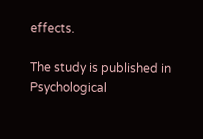effects.

The study is published in Psychological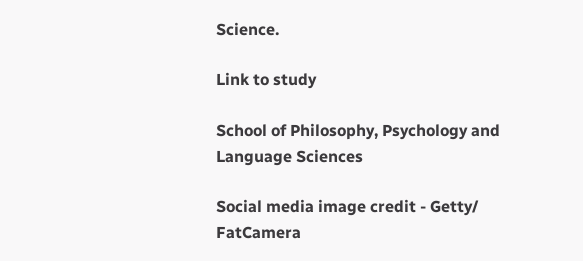Science.

Link to study

School of Philosophy, Psychology and Language Sciences

Social media image credit - Getty/ FatCamera